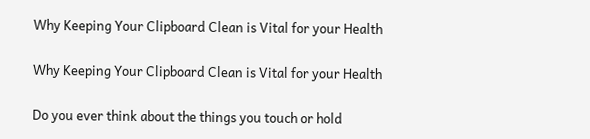Why Keeping Your Clipboard Clean is Vital for your Health

Why Keeping Your Clipboard Clean is Vital for your Health

Do you ever think about the things you touch or hold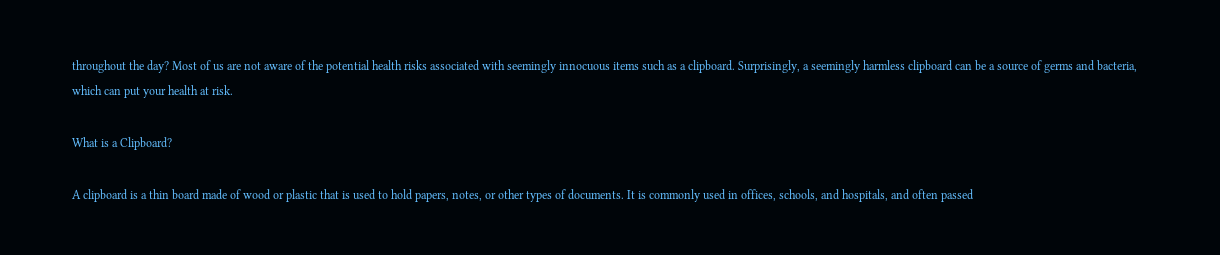throughout the day? Most of us are not aware of the potential health risks associated with seemingly innocuous items such as a clipboard. Surprisingly, a seemingly harmless clipboard can be a source of germs and bacteria, which can put your health at risk.

What is a Clipboard?

A clipboard is a thin board made of wood or plastic that is used to hold papers, notes, or other types of documents. It is commonly used in offices, schools, and hospitals, and often passed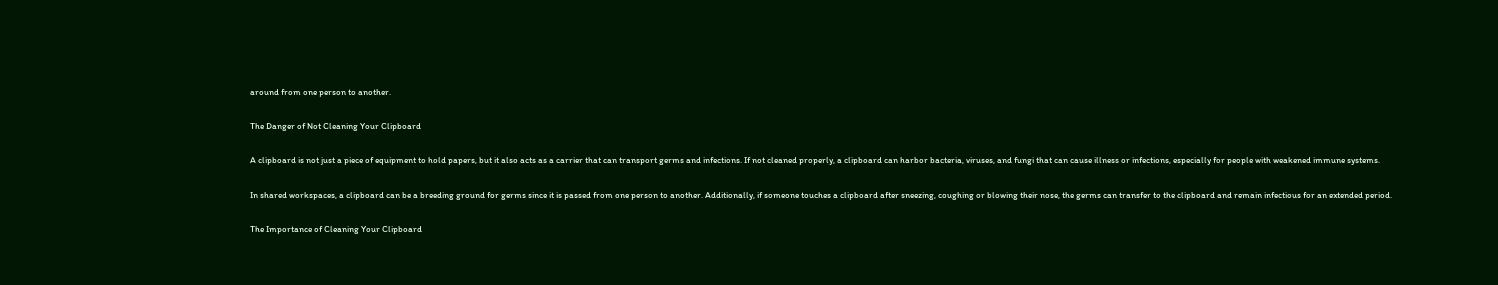around from one person to another.

The Danger of Not Cleaning Your Clipboard

A clipboard is not just a piece of equipment to hold papers, but it also acts as a carrier that can transport germs and infections. If not cleaned properly, a clipboard can harbor bacteria, viruses, and fungi that can cause illness or infections, especially for people with weakened immune systems.

In shared workspaces, a clipboard can be a breeding ground for germs since it is passed from one person to another. Additionally, if someone touches a clipboard after sneezing, coughing or blowing their nose, the germs can transfer to the clipboard and remain infectious for an extended period.

The Importance of Cleaning Your Clipboard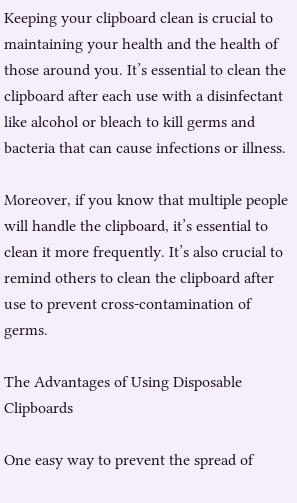Keeping your clipboard clean is crucial to maintaining your health and the health of those around you. It’s essential to clean the clipboard after each use with a disinfectant like alcohol or bleach to kill germs and bacteria that can cause infections or illness.

Moreover, if you know that multiple people will handle the clipboard, it’s essential to clean it more frequently. It’s also crucial to remind others to clean the clipboard after use to prevent cross-contamination of germs.

The Advantages of Using Disposable Clipboards

One easy way to prevent the spread of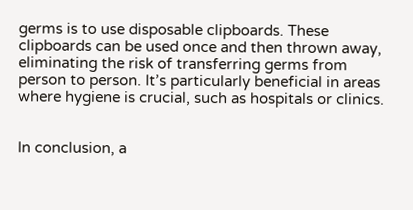germs is to use disposable clipboards. These clipboards can be used once and then thrown away, eliminating the risk of transferring germs from person to person. It’s particularly beneficial in areas where hygiene is crucial, such as hospitals or clinics.


In conclusion, a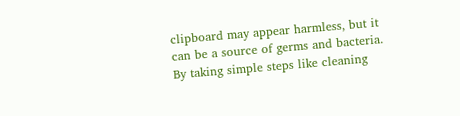clipboard may appear harmless, but it can be a source of germs and bacteria. By taking simple steps like cleaning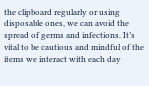the clipboard regularly or using disposable ones, we can avoid the spread of germs and infections. It’s vital to be cautious and mindful of the items we interact with each day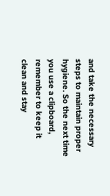and take the necessary steps to maintain proper hygiene. So the next time you use a clipboard, remember to keep it clean and stay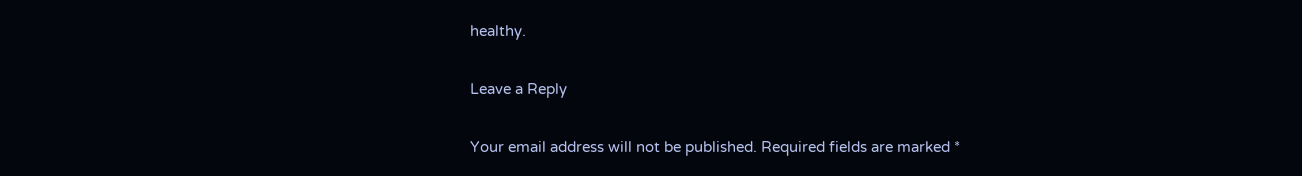healthy.

Leave a Reply

Your email address will not be published. Required fields are marked *